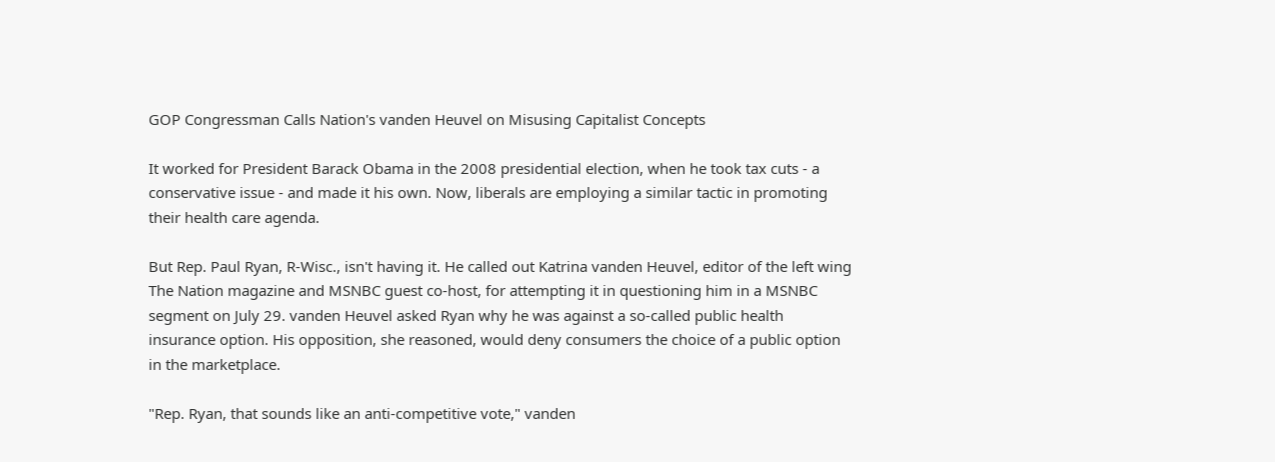GOP Congressman Calls Nation's vanden Heuvel on Misusing Capitalist Concepts

It worked for President Barack Obama in the 2008 presidential election, when he took tax cuts - a conservative issue - and made it his own. Now, liberals are employing a similar tactic in promoting their health care agenda.

But Rep. Paul Ryan, R-Wisc., isn't having it. He called out Katrina vanden Heuvel, editor of the left wing The Nation magazine and MSNBC guest co-host, for attempting it in questioning him in a MSNBC segment on July 29. vanden Heuvel asked Ryan why he was against a so-called public health insurance option. His opposition, she reasoned, would deny consumers the choice of a public option in the marketplace.

"Rep. Ryan, that sounds like an anti-competitive vote," vanden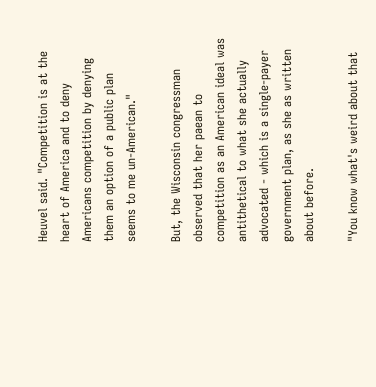Heuvel said. "Competition is at the heart of America and to deny Americans competition by denying them an option of a public plan seems to me un-American."

But, the Wisconsin congressman observed that her paean to competition as an American ideal was antithetical to what she actually advocated - which is a single-payer government plan, as she as written about before.

"You know what's weird about that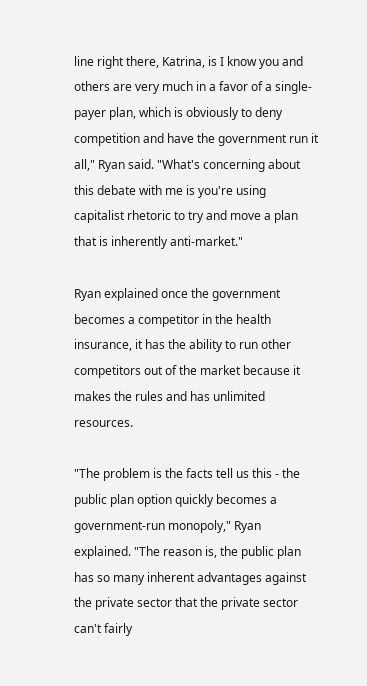line right there, Katrina, is I know you and others are very much in a favor of a single-payer plan, which is obviously to deny competition and have the government run it all," Ryan said. "What's concerning about this debate with me is you're using capitalist rhetoric to try and move a plan that is inherently anti-market."

Ryan explained once the government becomes a competitor in the health insurance, it has the ability to run other competitors out of the market because it makes the rules and has unlimited resources.

"The problem is the facts tell us this - the public plan option quickly becomes a government-run monopoly," Ryan explained. "The reason is, the public plan has so many inherent advantages against the private sector that the private sector can't fairly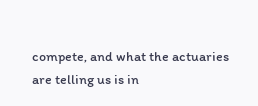compete, and what the actuaries are telling us is in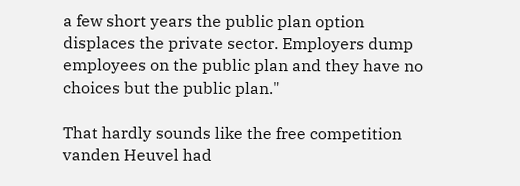a few short years the public plan option displaces the private sector. Employers dump employees on the public plan and they have no choices but the public plan."

That hardly sounds like the free competition vanden Heuvel had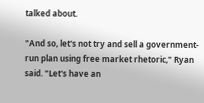talked about.

"And so, let's not try and sell a government-run plan using free market rhetoric," Ryan said. "Let's have an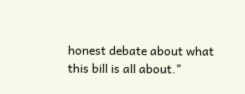honest debate about what this bill is all about."